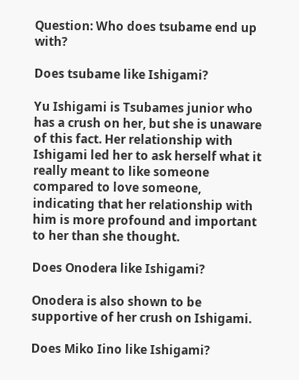Question: Who does tsubame end up with?

Does tsubame like Ishigami?

Yu Ishigami is Tsubames junior who has a crush on her, but she is unaware of this fact. Her relationship with Ishigami led her to ask herself what it really meant to like someone compared to love someone, indicating that her relationship with him is more profound and important to her than she thought.

Does Onodera like Ishigami?

Onodera is also shown to be supportive of her crush on Ishigami.

Does Miko Iino like Ishigami?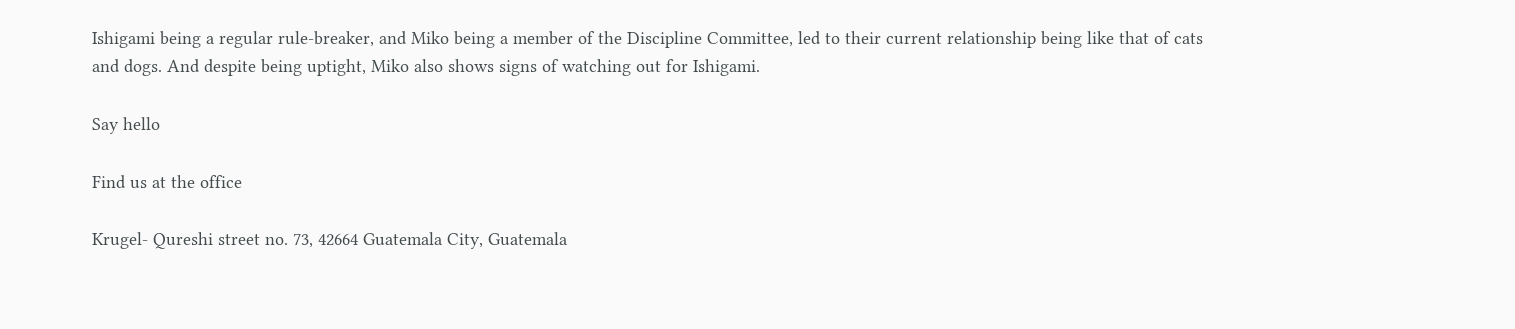Ishigami being a regular rule-breaker, and Miko being a member of the Discipline Committee, led to their current relationship being like that of cats and dogs. And despite being uptight, Miko also shows signs of watching out for Ishigami.

Say hello

Find us at the office

Krugel- Qureshi street no. 73, 42664 Guatemala City, Guatemala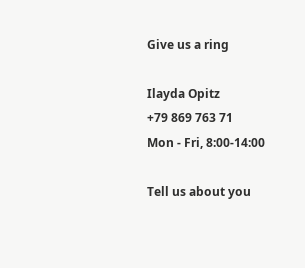Give us a ring

Ilayda Opitz
+79 869 763 71
Mon - Fri, 8:00-14:00

Tell us about you